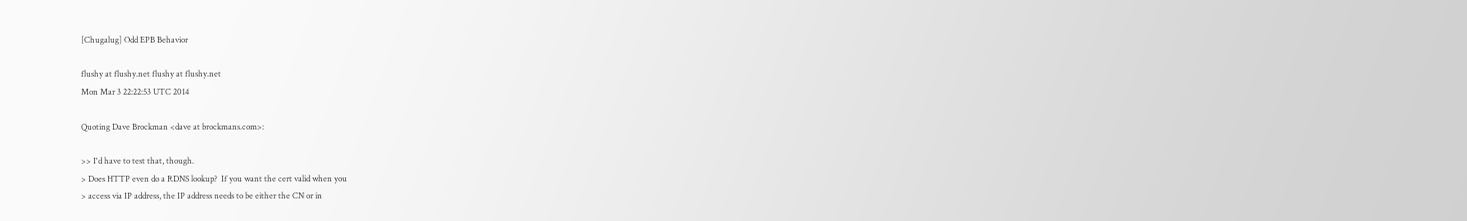[Chugalug] Odd EPB Behavior

flushy at flushy.net flushy at flushy.net
Mon Mar 3 22:22:53 UTC 2014

Quoting Dave Brockman <dave at brockmans.com>:

>> I'd have to test that, though.
> Does HTTP even do a RDNS lookup?  If you want the cert valid when you
> access via IP address, the IP address needs to be either the CN or in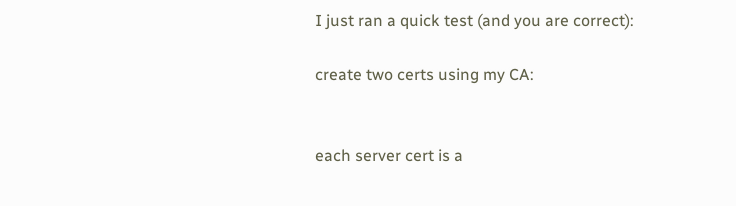I just ran a quick test (and you are correct):

create two certs using my CA:


each server cert is a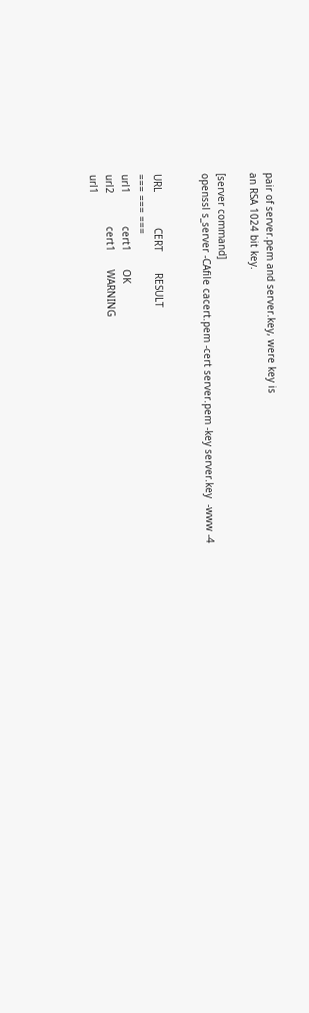pair of server.pem and server.key, were key is
an RSA 1024 bit key.

[server command]
openssl s_server -CAfile cacert.pem -cert server.pem -key server.key  -www -4


URL            CERT       RESULT
=== === ===
url1           cert1      OK
url2           cert1      WARNING
url1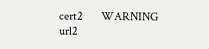cert2      WARNING
url2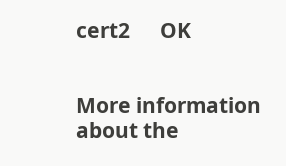cert2      OK


More information about the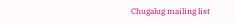Chugalug mailing list